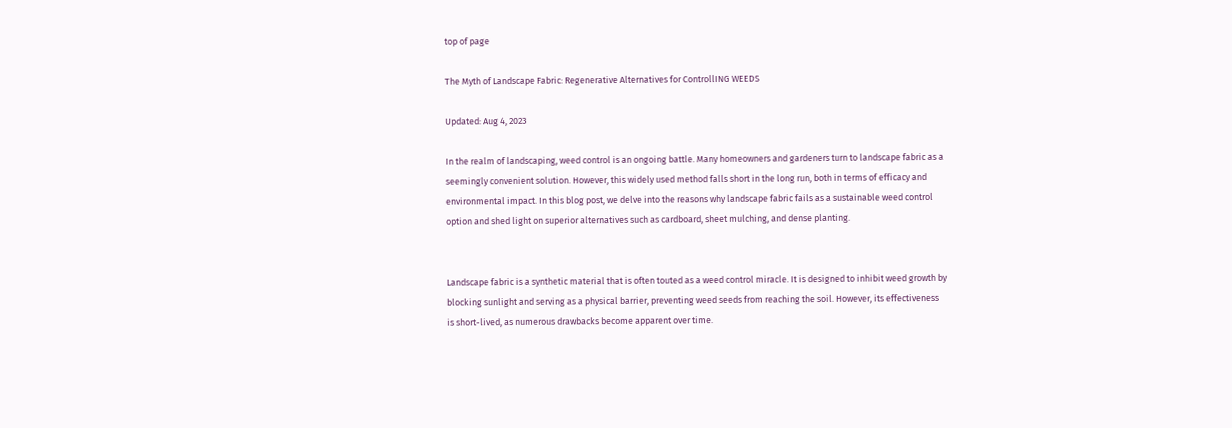top of page

The Myth of Landscape Fabric: Regenerative Alternatives for ControllING WEEDS

Updated: Aug 4, 2023

In the realm of landscaping, weed control is an ongoing battle. Many homeowners and gardeners turn to landscape fabric as a seemingly convenient solution. However, this widely used method falls short in the long run, both in terms of efficacy and environmental impact. In this blog post, we delve into the reasons why landscape fabric fails as a sustainable weed control option and shed light on superior alternatives such as cardboard, sheet mulching, and dense planting.


Landscape fabric is a synthetic material that is often touted as a weed control miracle. It is designed to inhibit weed growth by blocking sunlight and serving as a physical barrier, preventing weed seeds from reaching the soil. However, its effectiveness is short-lived, as numerous drawbacks become apparent over time.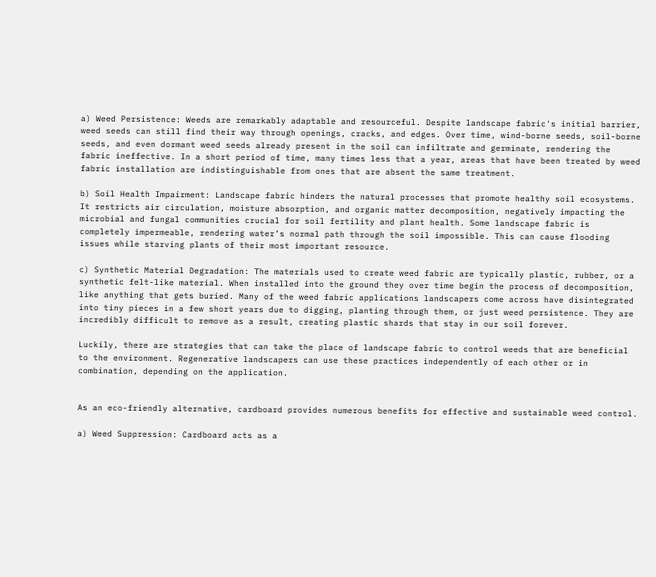a) Weed Persistence: Weeds are remarkably adaptable and resourceful. Despite landscape fabric's initial barrier, weed seeds can still find their way through openings, cracks, and edges. Over time, wind-borne seeds, soil-borne seeds, and even dormant weed seeds already present in the soil can infiltrate and germinate, rendering the fabric ineffective. In a short period of time, many times less that a year, areas that have been treated by weed fabric installation are indistinguishable from ones that are absent the same treatment.

b) Soil Health Impairment: Landscape fabric hinders the natural processes that promote healthy soil ecosystems. It restricts air circulation, moisture absorption, and organic matter decomposition, negatively impacting the microbial and fungal communities crucial for soil fertility and plant health. Some landscape fabric is completely impermeable, rendering water’s normal path through the soil impossible. This can cause flooding issues while starving plants of their most important resource.

c) Synthetic Material Degradation: The materials used to create weed fabric are typically plastic, rubber, or a synthetic felt-like material. When installed into the ground they over time begin the process of decomposition, like anything that gets buried. Many of the weed fabric applications landscapers come across have disintegrated into tiny pieces in a few short years due to digging, planting through them, or just weed persistence. They are incredibly difficult to remove as a result, creating plastic shards that stay in our soil forever.

Luckily, there are strategies that can take the place of landscape fabric to control weeds that are beneficial to the environment. Regenerative landscapers can use these practices independently of each other or in combination, depending on the application.


As an eco-friendly alternative, cardboard provides numerous benefits for effective and sustainable weed control.

a) Weed Suppression: Cardboard acts as a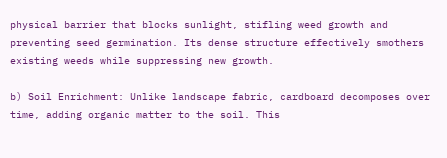physical barrier that blocks sunlight, stifling weed growth and preventing seed germination. Its dense structure effectively smothers existing weeds while suppressing new growth.

b) Soil Enrichment: Unlike landscape fabric, cardboard decomposes over time, adding organic matter to the soil. This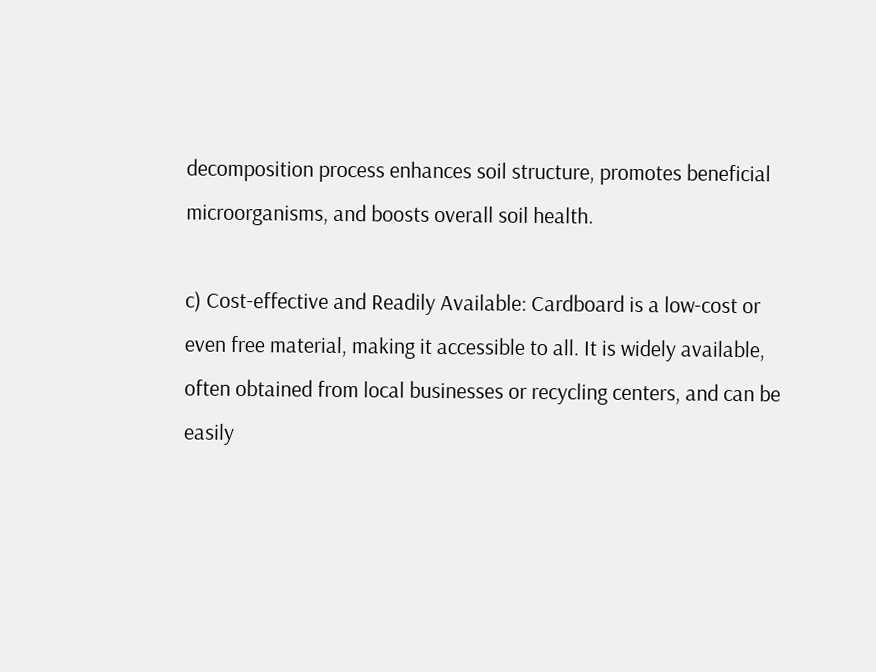decomposition process enhances soil structure, promotes beneficial microorganisms, and boosts overall soil health.

c) Cost-effective and Readily Available: Cardboard is a low-cost or even free material, making it accessible to all. It is widely available, often obtained from local businesses or recycling centers, and can be easily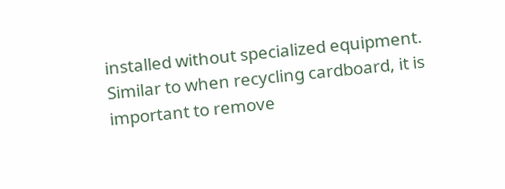installed without specialized equipment. Similar to when recycling cardboard, it is important to remove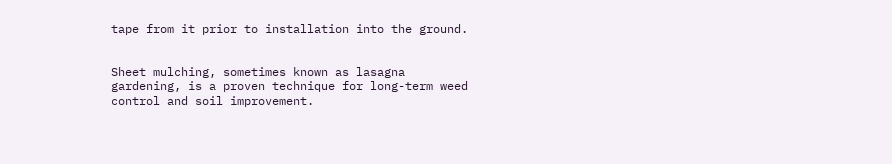tape from it prior to installation into the ground.


Sheet mulching, sometimes known as lasagna gardening, is a proven technique for long-term weed control and soil improvement.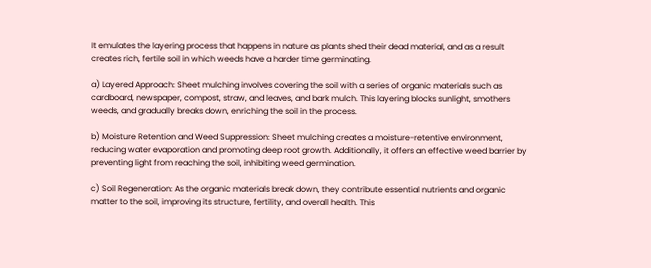It emulates the layering process that happens in nature as plants shed their dead material, and as a result creates rich, fertile soil in which weeds have a harder time germinating.

a) Layered Approach: Sheet mulching involves covering the soil with a series of organic materials such as cardboard, newspaper, compost, straw, and leaves, and bark mulch. This layering blocks sunlight, smothers weeds, and gradually breaks down, enriching the soil in the process.

b) Moisture Retention and Weed Suppression: Sheet mulching creates a moisture-retentive environment, reducing water evaporation and promoting deep root growth. Additionally, it offers an effective weed barrier by preventing light from reaching the soil, inhibiting weed germination.

c) Soil Regeneration: As the organic materials break down, they contribute essential nutrients and organic matter to the soil, improving its structure, fertility, and overall health. This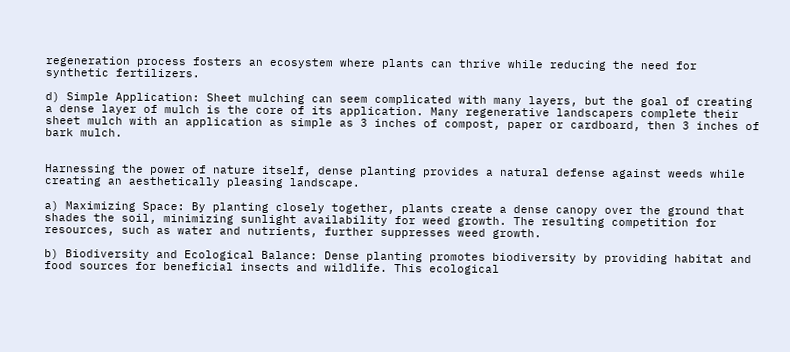regeneration process fosters an ecosystem where plants can thrive while reducing the need for synthetic fertilizers.

d) Simple Application: Sheet mulching can seem complicated with many layers, but the goal of creating a dense layer of mulch is the core of its application. Many regenerative landscapers complete their sheet mulch with an application as simple as 3 inches of compost, paper or cardboard, then 3 inches of bark mulch.


Harnessing the power of nature itself, dense planting provides a natural defense against weeds while creating an aesthetically pleasing landscape.

a) Maximizing Space: By planting closely together, plants create a dense canopy over the ground that shades the soil, minimizing sunlight availability for weed growth. The resulting competition for resources, such as water and nutrients, further suppresses weed growth.

b) Biodiversity and Ecological Balance: Dense planting promotes biodiversity by providing habitat and food sources for beneficial insects and wildlife. This ecological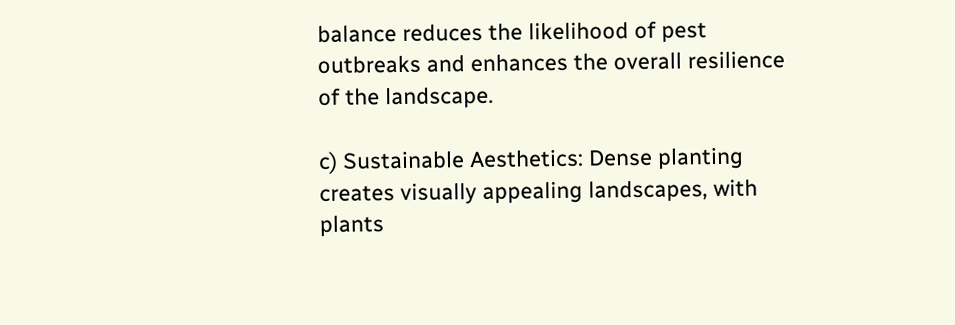balance reduces the likelihood of pest outbreaks and enhances the overall resilience of the landscape.

c) Sustainable Aesthetics: Dense planting creates visually appealing landscapes, with plants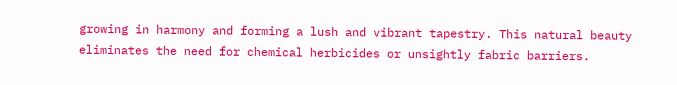growing in harmony and forming a lush and vibrant tapestry. This natural beauty eliminates the need for chemical herbicides or unsightly fabric barriers.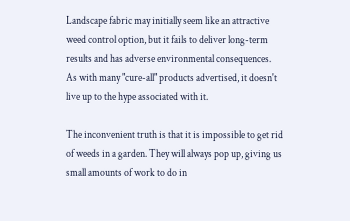Landscape fabric may initially seem like an attractive weed control option, but it fails to deliver long-term results and has adverse environmental consequences. As with many "cure-all" products advertised, it doesn't live up to the hype associated with it.

The inconvenient truth is that it is impossible to get rid of weeds in a garden. They will always pop up, giving us small amounts of work to do in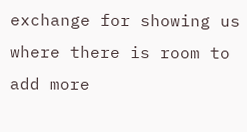exchange for showing us where there is room to add more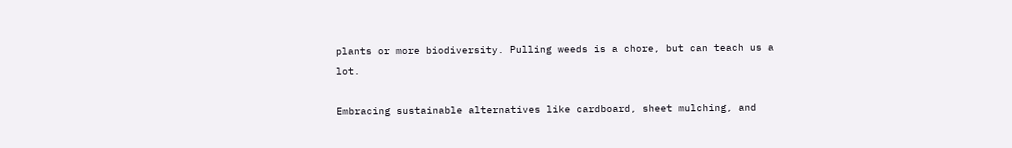plants or more biodiversity. Pulling weeds is a chore, but can teach us a lot.

Embracing sustainable alternatives like cardboard, sheet mulching, and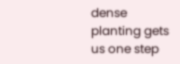dense planting gets us one step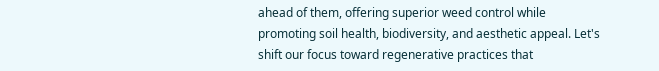ahead of them, offering superior weed control while promoting soil health, biodiversity, and aesthetic appeal. Let's shift our focus toward regenerative practices that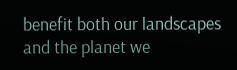benefit both our landscapes and the planet we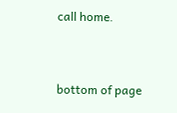call home.


bottom of page